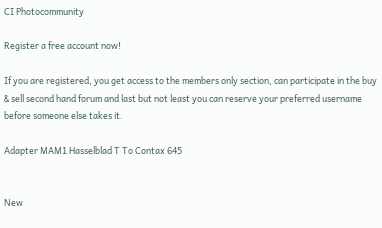CI Photocommunity

Register a free account now!

If you are registered, you get access to the members only section, can participate in the buy & sell second hand forum and last but not least you can reserve your preferred username before someone else takes it.

Adapter MAM1 Hasselblad T To Contax 645


New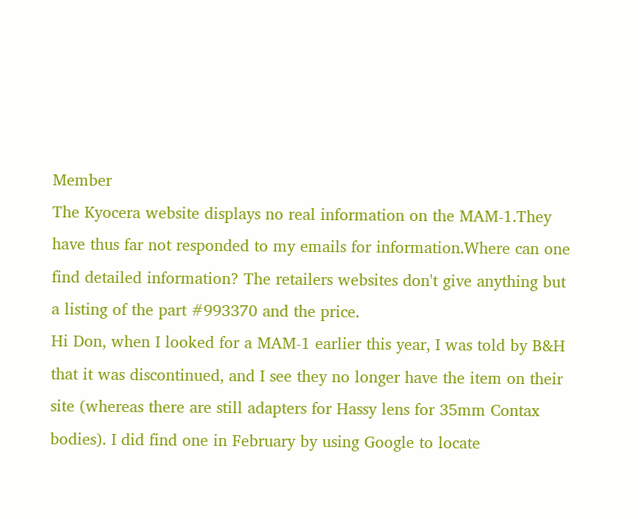Member
The Kyocera website displays no real information on the MAM-1.They have thus far not responded to my emails for information.Where can one find detailed information? The retailers websites don't give anything but a listing of the part #993370 and the price.
Hi Don, when I looked for a MAM-1 earlier this year, I was told by B&H that it was discontinued, and I see they no longer have the item on their site (whereas there are still adapters for Hassy lens for 35mm Contax bodies). I did find one in February by using Google to locate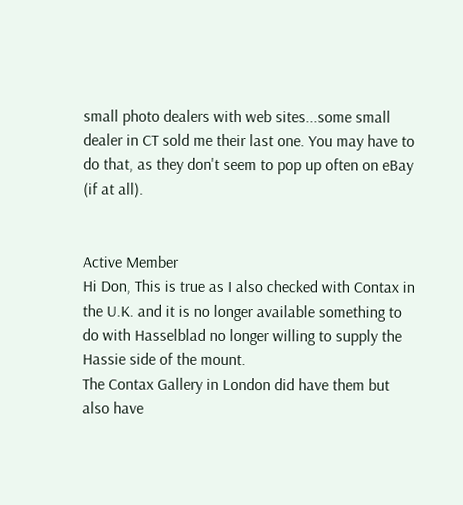small photo dealers with web sites...some small dealer in CT sold me their last one. You may have to do that, as they don't seem to pop up often on eBay (if at all).


Active Member
Hi Don, This is true as I also checked with Contax in the U.K. and it is no longer available something to do with Hasselblad no longer willing to supply the Hassie side of the mount.
The Contax Gallery in London did have them but also have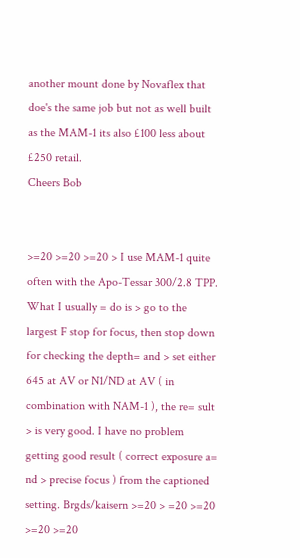another mount done by Novaflex that doe's the same job but not as well built as the MAM-1 its also £100 less about £250 retail.
Cheers Bob


>=20 >=20 >=20 > I use MAM-1 quite often with the Apo-Tessar 300/2.8 TPP. What I usually = do is > go to the largest F stop for focus, then stop down for checking the depth= and > set either 645 at AV or N1/ND at AV ( in combination with NAM-1 ), the re= sult > is very good. I have no problem getting good result ( correct exposure a= nd > precise focus ) from the captioned setting. Brgds/kaisern >=20 > =20 >=20 >=20 >=20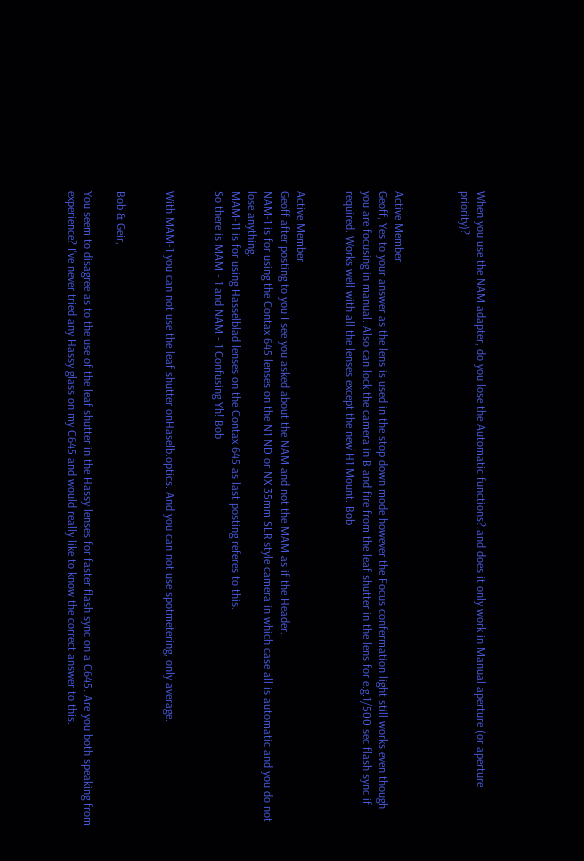When you use the NAM adapter, do you lose the Automatic functions? and does it only work in Manual aperture (or aperture priority)?



Active Member
Geoff, Yes to your answer as the lens is used in the stop down mode however the Focus confermation light still works even though you are focusing in manual. Also can lock the camera in B and fire from the leaf shutter in the lens for e.g.1/500 sec flash sync if required. Works well with all the lenses except the new H1 Mount. Bob


Active Member
Geoff after posting to you I see you asked about the NAM and not the MAM as if the Header.
NAM-1 is for using the Contax 645 lenses on the N1 ND or NX 35mm SLR style camera in which case all is automatic and you do not lose anything.
MAM-11 is for using Hasselblad lenses on the Contax 645 as last posting referes to this.
So there is MAM - 1 and NAM - 1 Confusing Yh! Bob


With MAM-1 you can not use the leaf shutter onHaselb.optics. And you can not use spotmetering, only average.


Bob & Geir,

You seem to disagree as to the use of the leaf shutter in the Hassy lenses for faster flash sync on a C645. Are you both speaking from experience? I've never tried any Hassy glass on my C645 and would really like to know the correct answer to this.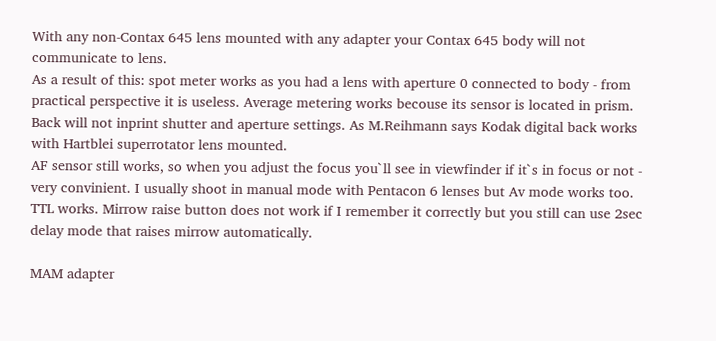With any non-Contax 645 lens mounted with any adapter your Contax 645 body will not communicate to lens.
As a result of this: spot meter works as you had a lens with aperture 0 connected to body - from practical perspective it is useless. Average metering works becouse its sensor is located in prism. Back will not inprint shutter and aperture settings. As M.Reihmann says Kodak digital back works with Hartblei superrotator lens mounted.
AF sensor still works, so when you adjust the focus you`ll see in viewfinder if it`s in focus or not - very convinient. I usually shoot in manual mode with Pentacon 6 lenses but Av mode works too. TTL works. Mirrow raise button does not work if I remember it correctly but you still can use 2sec delay mode that raises mirrow automatically.

MAM adapter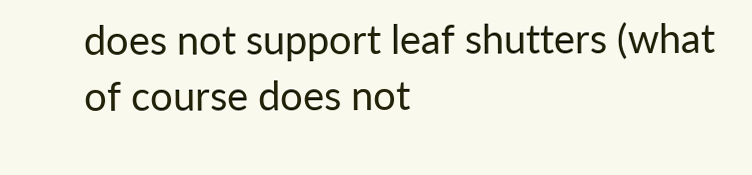does not support leaf shutters (what of course does not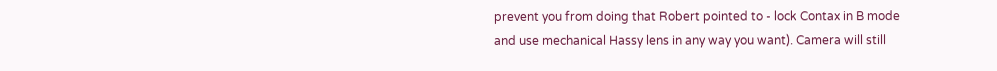prevent you from doing that Robert pointed to - lock Contax in B mode and use mechanical Hassy lens in any way you want). Camera will still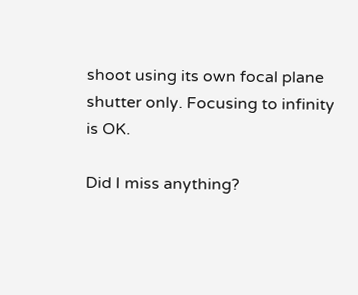shoot using its own focal plane shutter only. Focusing to infinity is OK.

Did I miss anything?